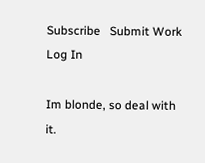Subscribe   Submit Work   Log In

Im blonde, so deal with it.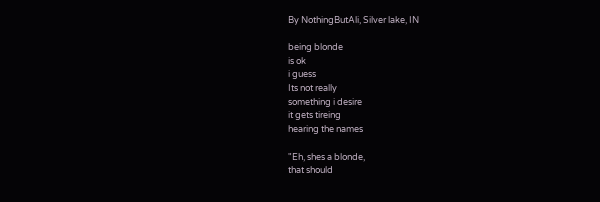By NothingButAli, Silver lake, IN

being blonde
is ok
i guess
Its not really
something i desire
it gets tireing
hearing the names

"Eh, shes a blonde,
that should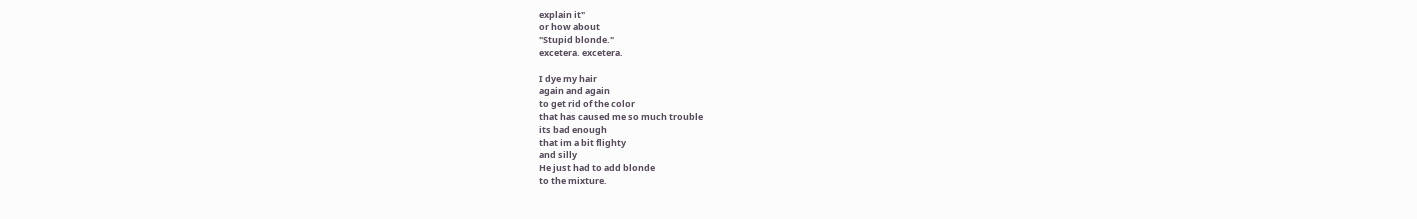explain it"
or how about
"Stupid blonde."
excetera. excetera.

I dye my hair
again and again
to get rid of the color
that has caused me so much trouble
its bad enough
that im a bit flighty
and silly
He just had to add blonde
to the mixture.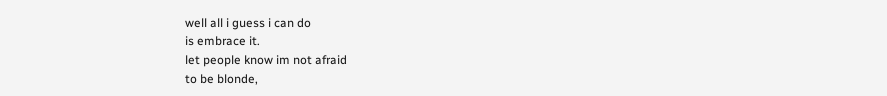well all i guess i can do
is embrace it.
let people know im not afraid
to be blonde,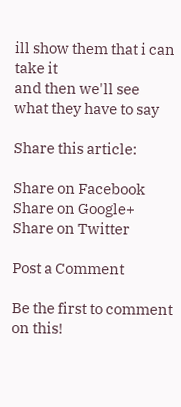ill show them that i can take it
and then we'll see
what they have to say

Share this article:

Share on Facebook   Share on Google+   Share on Twitter

Post a Comment

Be the first to comment on this!